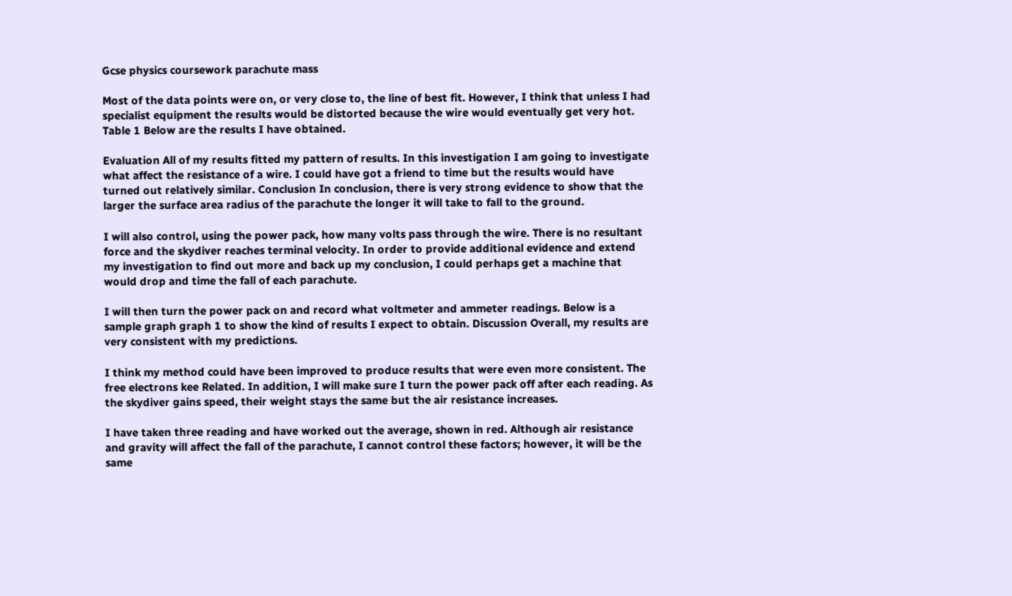Gcse physics coursework parachute mass

Most of the data points were on, or very close to, the line of best fit. However, I think that unless I had specialist equipment the results would be distorted because the wire would eventually get very hot. Table 1 Below are the results I have obtained.

Evaluation All of my results fitted my pattern of results. In this investigation I am going to investigate what affect the resistance of a wire. I could have got a friend to time but the results would have turned out relatively similar. Conclusion In conclusion, there is very strong evidence to show that the larger the surface area radius of the parachute the longer it will take to fall to the ground.

I will also control, using the power pack, how many volts pass through the wire. There is no resultant force and the skydiver reaches terminal velocity. In order to provide additional evidence and extend my investigation to find out more and back up my conclusion, I could perhaps get a machine that would drop and time the fall of each parachute.

I will then turn the power pack on and record what voltmeter and ammeter readings. Below is a sample graph graph 1 to show the kind of results I expect to obtain. Discussion Overall, my results are very consistent with my predictions.

I think my method could have been improved to produce results that were even more consistent. The free electrons kee Related. In addition, I will make sure I turn the power pack off after each reading. As the skydiver gains speed, their weight stays the same but the air resistance increases.

I have taken three reading and have worked out the average, shown in red. Although air resistance and gravity will affect the fall of the parachute, I cannot control these factors; however, it will be the same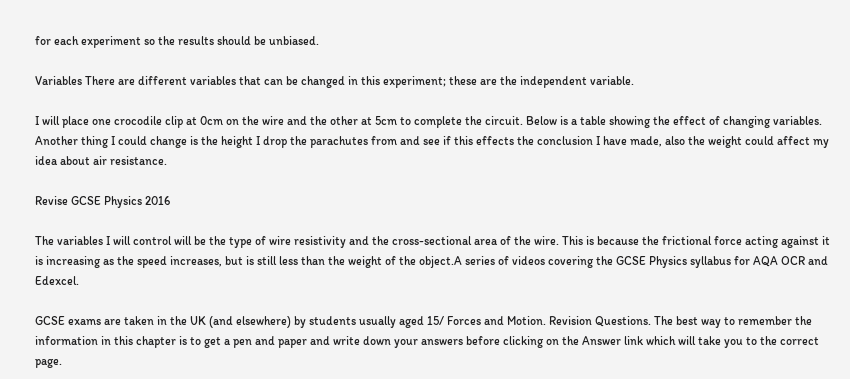for each experiment so the results should be unbiased.

Variables There are different variables that can be changed in this experiment; these are the independent variable.

I will place one crocodile clip at 0cm on the wire and the other at 5cm to complete the circuit. Below is a table showing the effect of changing variables. Another thing I could change is the height I drop the parachutes from and see if this effects the conclusion I have made, also the weight could affect my idea about air resistance.

Revise GCSE Physics 2016

The variables I will control will be the type of wire resistivity and the cross-sectional area of the wire. This is because the frictional force acting against it is increasing as the speed increases, but is still less than the weight of the object.A series of videos covering the GCSE Physics syllabus for AQA OCR and Edexcel.

GCSE exams are taken in the UK (and elsewhere) by students usually aged 15/ Forces and Motion. Revision Questions. The best way to remember the information in this chapter is to get a pen and paper and write down your answers before clicking on the Answer link which will take you to the correct page.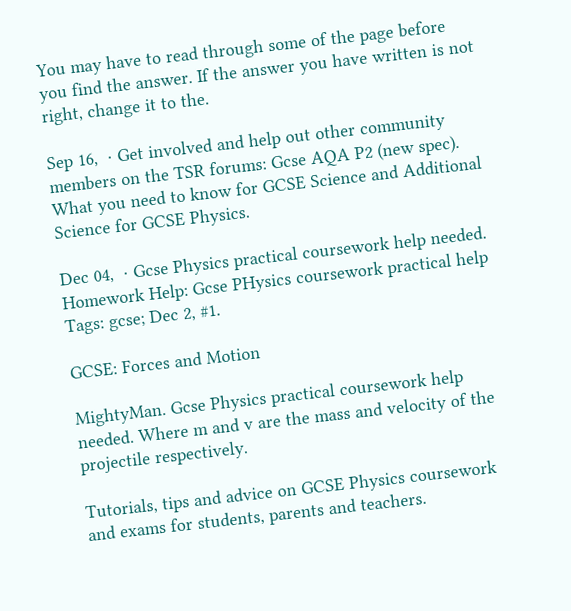You may have to read through some of the page before you find the answer. If the answer you have written is not right, change it to the.

Sep 16,  · Get involved and help out other community members on the TSR forums: Gcse AQA P2 (new spec). What you need to know for GCSE Science and Additional Science for GCSE Physics.

Dec 04,  · Gcse Physics practical coursework help needed. Homework Help: Gcse PHysics coursework practical help Tags: gcse; Dec 2, #1.

GCSE: Forces and Motion

MightyMan. Gcse Physics practical coursework help needed. Where m and v are the mass and velocity of the projectile respectively.

Tutorials, tips and advice on GCSE Physics coursework and exams for students, parents and teachers.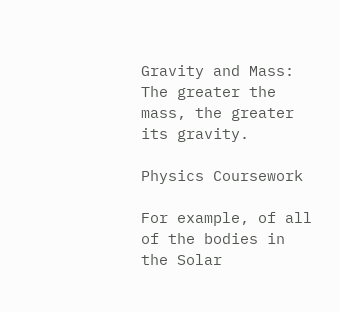Gravity and Mass: The greater the mass, the greater its gravity.

Physics Coursework

For example, of all of the bodies in the Solar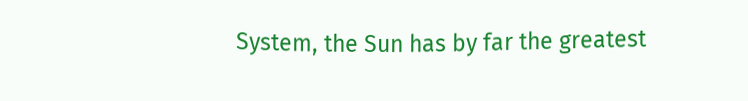System, the Sun has by far the greatest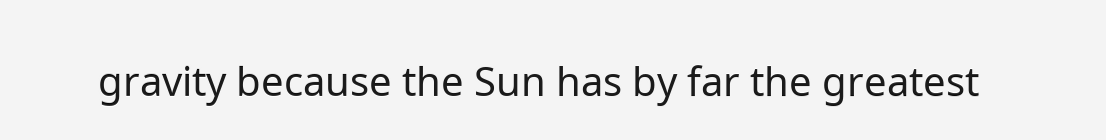gravity because the Sun has by far the greatest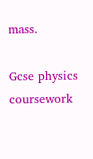mass.

Gcse physics coursework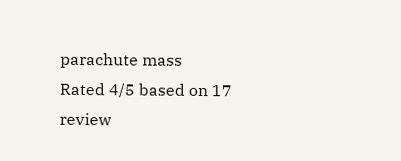parachute mass
Rated 4/5 based on 17 review